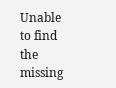Unable to find the missing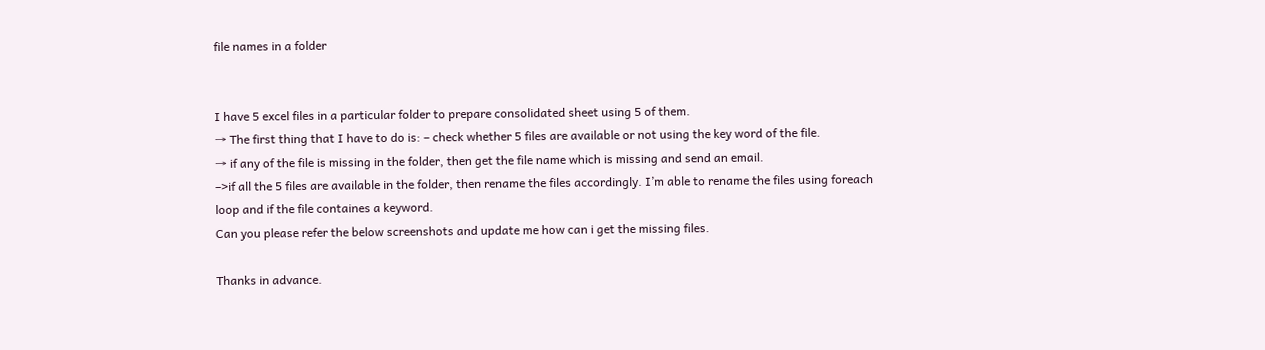file names in a folder


I have 5 excel files in a particular folder to prepare consolidated sheet using 5 of them.
→ The first thing that I have to do is: – check whether 5 files are available or not using the key word of the file.
→ if any of the file is missing in the folder, then get the file name which is missing and send an email.
–>if all the 5 files are available in the folder, then rename the files accordingly. I’m able to rename the files using foreach loop and if the file containes a keyword.
Can you please refer the below screenshots and update me how can i get the missing files.

Thanks in advance.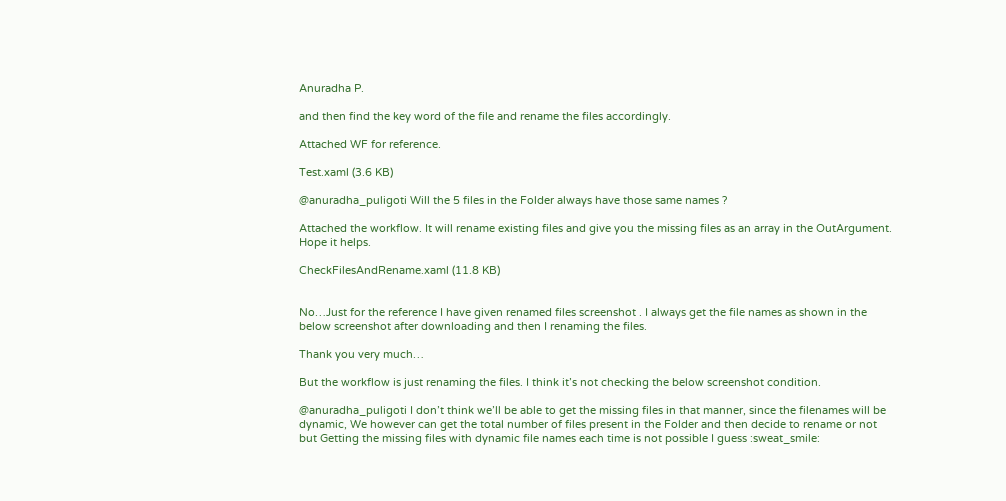Anuradha P.

and then find the key word of the file and rename the files accordingly.

Attached WF for reference.

Test.xaml (3.6 KB)

@anuradha_puligoti Will the 5 files in the Folder always have those same names ?

Attached the workflow. It will rename existing files and give you the missing files as an array in the OutArgument. Hope it helps.

CheckFilesAndRename.xaml (11.8 KB)


No…Just for the reference I have given renamed files screenshot . I always get the file names as shown in the below screenshot after downloading and then I renaming the files.

Thank you very much…

But the workflow is just renaming the files. I think it’s not checking the below screenshot condition.

@anuradha_puligoti I don’t think we’ll be able to get the missing files in that manner, since the filenames will be dynamic, We however can get the total number of files present in the Folder and then decide to rename or not but Getting the missing files with dynamic file names each time is not possible I guess :sweat_smile: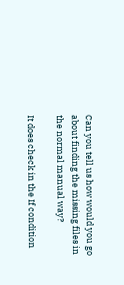Can you tell us how would you go about finding the missing files in the normal manual way?

It does check in the If condition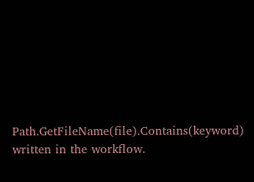Path.GetFileName(file).Contains(keyword) written in the workflow.